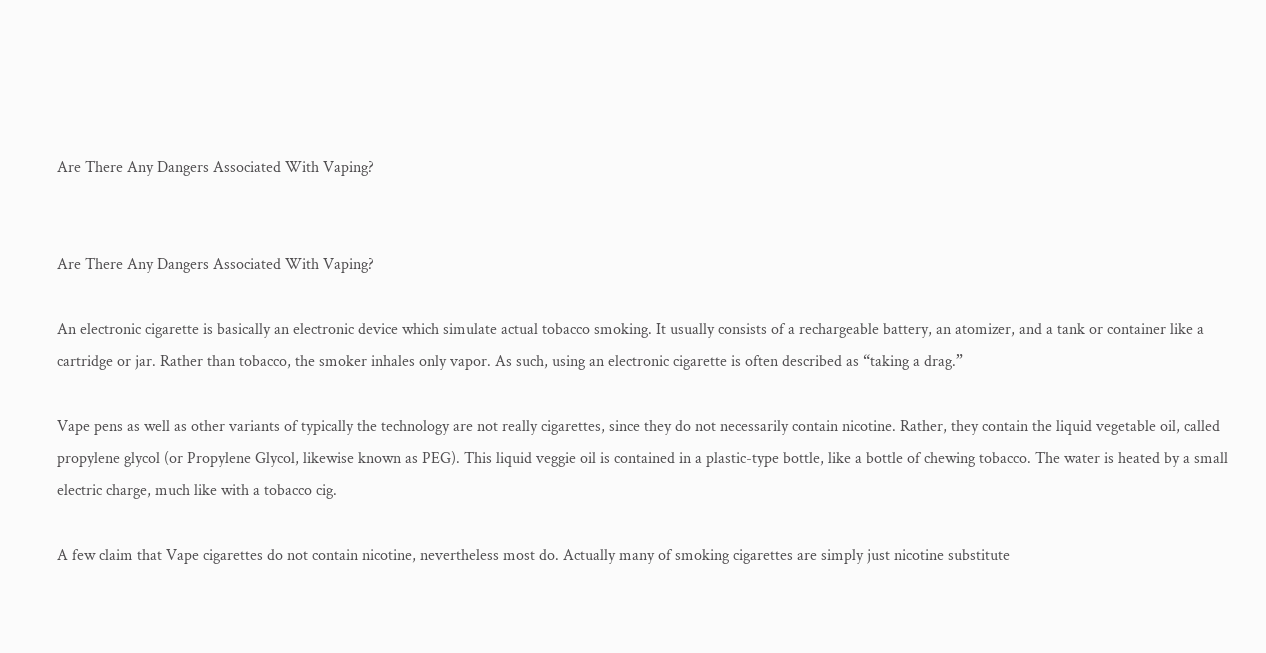Are There Any Dangers Associated With Vaping?


Are There Any Dangers Associated With Vaping?

An electronic cigarette is basically an electronic device which simulate actual tobacco smoking. It usually consists of a rechargeable battery, an atomizer, and a tank or container like a cartridge or jar. Rather than tobacco, the smoker inhales only vapor. As such, using an electronic cigarette is often described as “taking a drag.”

Vape pens as well as other variants of typically the technology are not really cigarettes, since they do not necessarily contain nicotine. Rather, they contain the liquid vegetable oil, called propylene glycol (or Propylene Glycol, likewise known as PEG). This liquid veggie oil is contained in a plastic-type bottle, like a bottle of chewing tobacco. The water is heated by a small electric charge, much like with a tobacco cig.

A few claim that Vape cigarettes do not contain nicotine, nevertheless most do. Actually many of smoking cigarettes are simply just nicotine substitute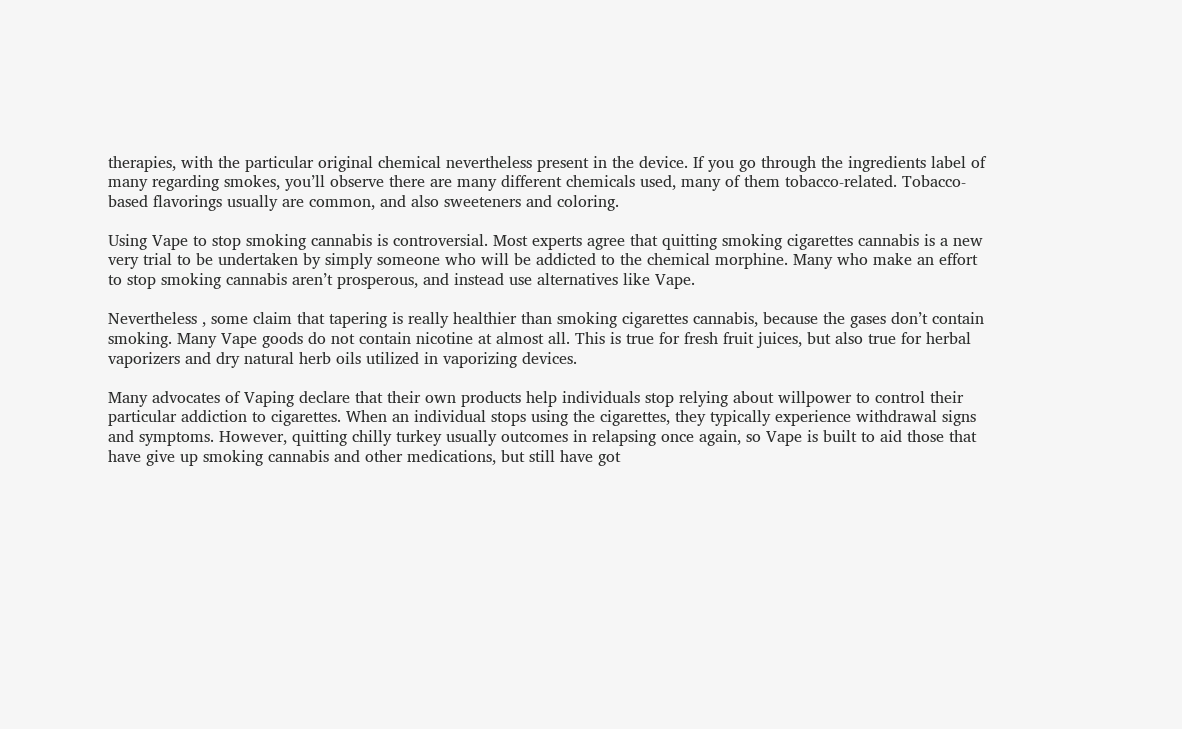therapies, with the particular original chemical nevertheless present in the device. If you go through the ingredients label of many regarding smokes, you’ll observe there are many different chemicals used, many of them tobacco-related. Tobacco-based flavorings usually are common, and also sweeteners and coloring.

Using Vape to stop smoking cannabis is controversial. Most experts agree that quitting smoking cigarettes cannabis is a new very trial to be undertaken by simply someone who will be addicted to the chemical morphine. Many who make an effort to stop smoking cannabis aren’t prosperous, and instead use alternatives like Vape.

Nevertheless , some claim that tapering is really healthier than smoking cigarettes cannabis, because the gases don’t contain smoking. Many Vape goods do not contain nicotine at almost all. This is true for fresh fruit juices, but also true for herbal vaporizers and dry natural herb oils utilized in vaporizing devices.

Many advocates of Vaping declare that their own products help individuals stop relying about willpower to control their particular addiction to cigarettes. When an individual stops using the cigarettes, they typically experience withdrawal signs and symptoms. However, quitting chilly turkey usually outcomes in relapsing once again, so Vape is built to aid those that have give up smoking cannabis and other medications, but still have got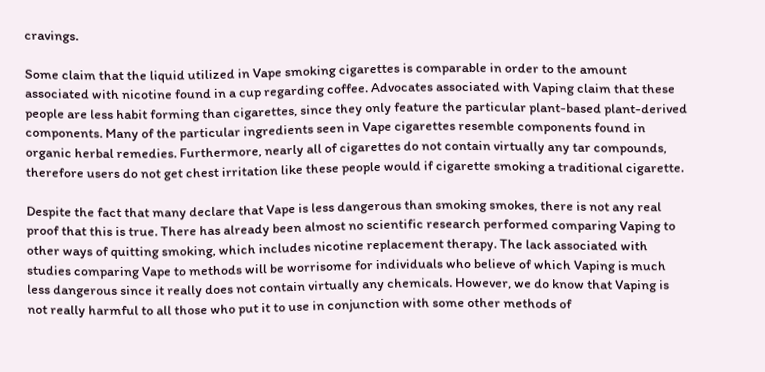cravings.

Some claim that the liquid utilized in Vape smoking cigarettes is comparable in order to the amount associated with nicotine found in a cup regarding coffee. Advocates associated with Vaping claim that these people are less habit forming than cigarettes, since they only feature the particular plant-based plant-derived components. Many of the particular ingredients seen in Vape cigarettes resemble components found in organic herbal remedies. Furthermore, nearly all of cigarettes do not contain virtually any tar compounds, therefore users do not get chest irritation like these people would if cigarette smoking a traditional cigarette.

Despite the fact that many declare that Vape is less dangerous than smoking smokes, there is not any real proof that this is true. There has already been almost no scientific research performed comparing Vaping to other ways of quitting smoking, which includes nicotine replacement therapy. The lack associated with studies comparing Vape to methods will be worrisome for individuals who believe of which Vaping is much less dangerous since it really does not contain virtually any chemicals. However, we do know that Vaping is not really harmful to all those who put it to use in conjunction with some other methods of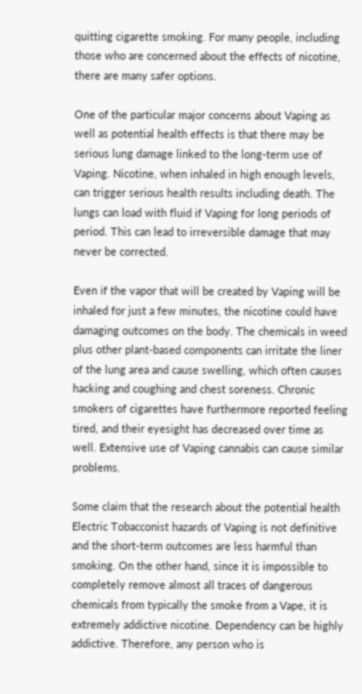quitting cigarette smoking. For many people, including those who are concerned about the effects of nicotine, there are many safer options.

One of the particular major concerns about Vaping as well as potential health effects is that there may be serious lung damage linked to the long-term use of Vaping. Nicotine, when inhaled in high enough levels, can trigger serious health results including death. The lungs can load with fluid if Vaping for long periods of period. This can lead to irreversible damage that may never be corrected.

Even if the vapor that will be created by Vaping will be inhaled for just a few minutes, the nicotine could have damaging outcomes on the body. The chemicals in weed plus other plant-based components can irritate the liner of the lung area and cause swelling, which often causes hacking and coughing and chest soreness. Chronic smokers of cigarettes have furthermore reported feeling tired, and their eyesight has decreased over time as well. Extensive use of Vaping cannabis can cause similar problems.

Some claim that the research about the potential health Electric Tobacconist hazards of Vaping is not definitive and the short-term outcomes are less harmful than smoking. On the other hand, since it is impossible to completely remove almost all traces of dangerous chemicals from typically the smoke from a Vape, it is extremely addictive nicotine. Dependency can be highly addictive. Therefore, any person who is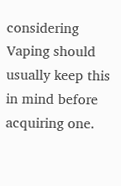considering Vaping should usually keep this in mind before acquiring one.